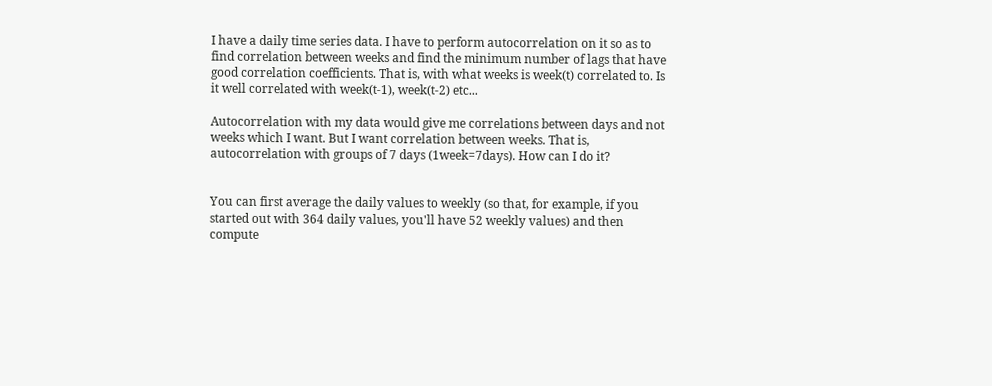I have a daily time series data. I have to perform autocorrelation on it so as to find correlation between weeks and find the minimum number of lags that have good correlation coefficients. That is, with what weeks is week(t) correlated to. Is it well correlated with week(t-1), week(t-2) etc...

Autocorrelation with my data would give me correlations between days and not weeks which I want. But I want correlation between weeks. That is, autocorrelation with groups of 7 days (1week=7days). How can I do it?


You can first average the daily values to weekly (so that, for example, if you started out with 364 daily values, you'll have 52 weekly values) and then compute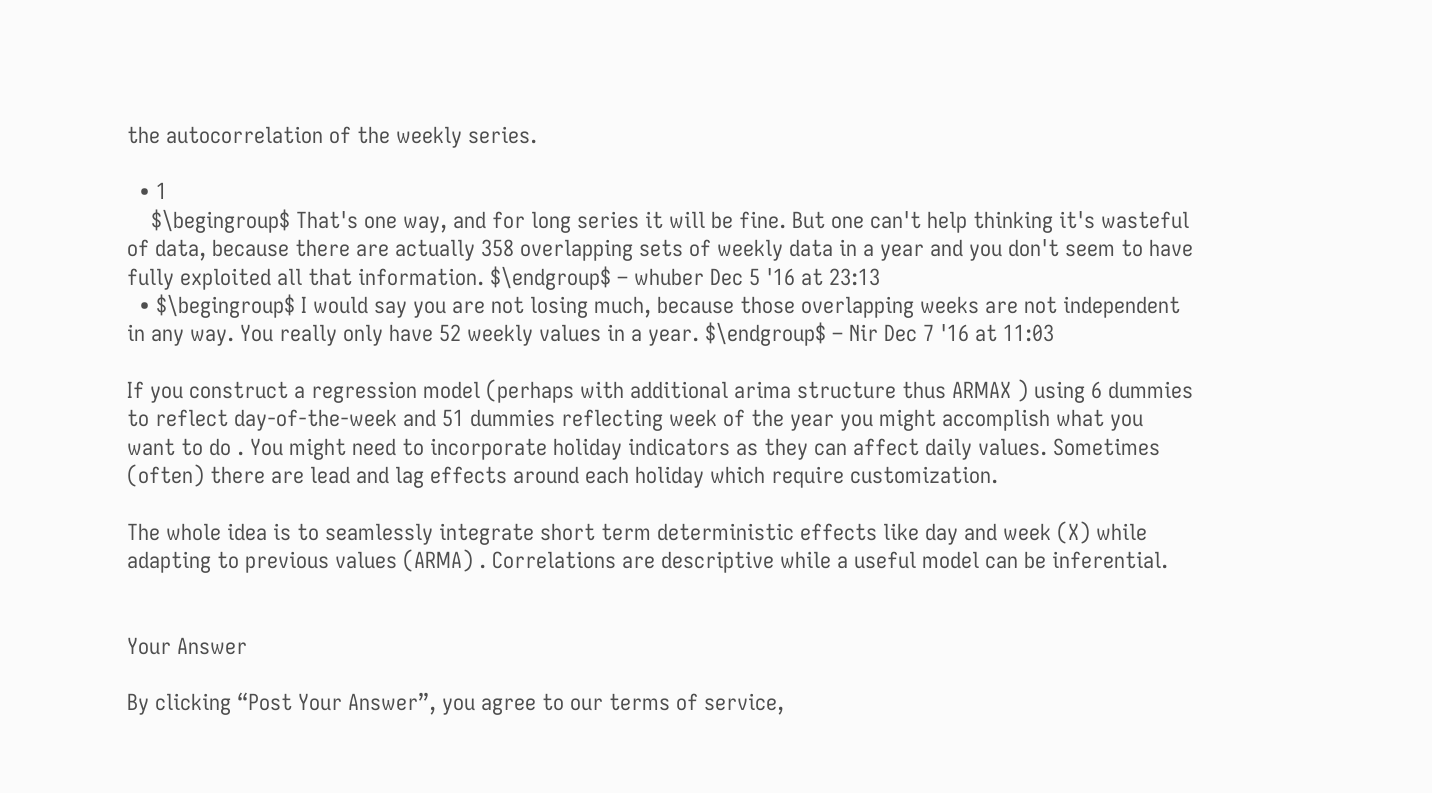the autocorrelation of the weekly series.

  • 1
    $\begingroup$ That's one way, and for long series it will be fine. But one can't help thinking it's wasteful of data, because there are actually 358 overlapping sets of weekly data in a year and you don't seem to have fully exploited all that information. $\endgroup$ – whuber Dec 5 '16 at 23:13
  • $\begingroup$ I would say you are not losing much, because those overlapping weeks are not independent in any way. You really only have 52 weekly values in a year. $\endgroup$ – Nir Dec 7 '16 at 11:03

If you construct a regression model (perhaps with additional arima structure thus ARMAX ) using 6 dummies to reflect day-of-the-week and 51 dummies reflecting week of the year you might accomplish what you want to do . You might need to incorporate holiday indicators as they can affect daily values. Sometimes (often) there are lead and lag effects around each holiday which require customization.

The whole idea is to seamlessly integrate short term deterministic effects like day and week (X) while adapting to previous values (ARMA) . Correlations are descriptive while a useful model can be inferential.


Your Answer

By clicking “Post Your Answer”, you agree to our terms of service,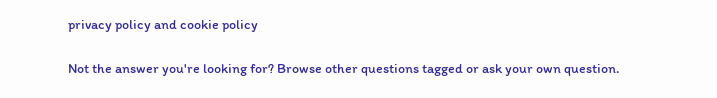privacy policy and cookie policy

Not the answer you're looking for? Browse other questions tagged or ask your own question.